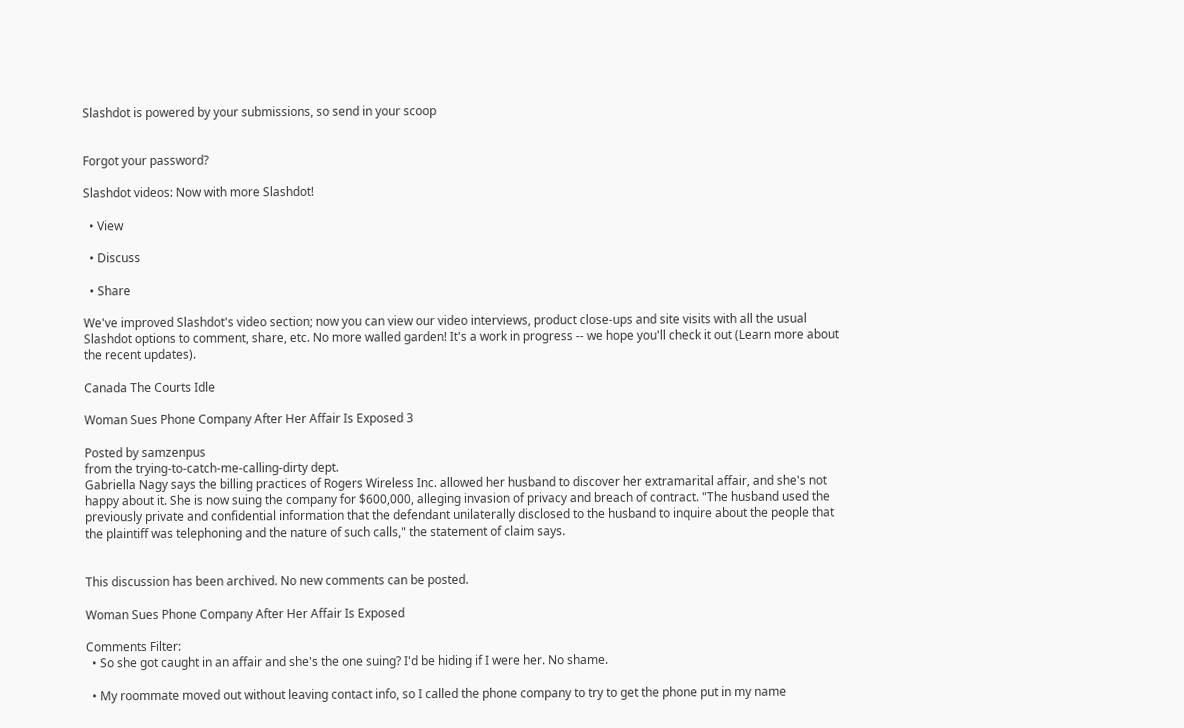Slashdot is powered by your submissions, so send in your scoop


Forgot your password?

Slashdot videos: Now with more Slashdot!

  • View

  • Discuss

  • Share

We've improved Slashdot's video section; now you can view our video interviews, product close-ups and site visits with all the usual Slashdot options to comment, share, etc. No more walled garden! It's a work in progress -- we hope you'll check it out (Learn more about the recent updates).

Canada The Courts Idle

Woman Sues Phone Company After Her Affair Is Exposed 3

Posted by samzenpus
from the trying-to-catch-me-calling-dirty dept.
Gabriella Nagy says the billing practices of Rogers Wireless Inc. allowed her husband to discover her extramarital affair, and she's not happy about it. She is now suing the company for $600,000, alleging invasion of privacy and breach of contract. "The husband used the previously private and confidential information that the defendant unilaterally disclosed to the husband to inquire about the people that the plaintiff was telephoning and the nature of such calls," the statement of claim says.


This discussion has been archived. No new comments can be posted.

Woman Sues Phone Company After Her Affair Is Exposed

Comments Filter:
  • So she got caught in an affair and she's the one suing? I'd be hiding if I were her. No shame.

  • My roommate moved out without leaving contact info, so I called the phone company to try to get the phone put in my name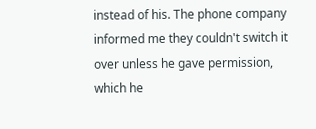instead of his. The phone company informed me they couldn't switch it over unless he gave permission, which he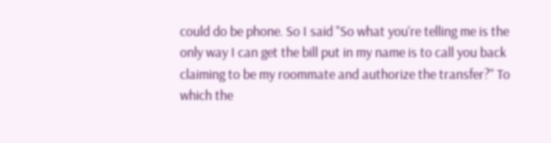could do be phone. So I said "So what you're telling me is the only way I can get the bill put in my name is to call you back claiming to be my roommate and authorize the transfer?" To which the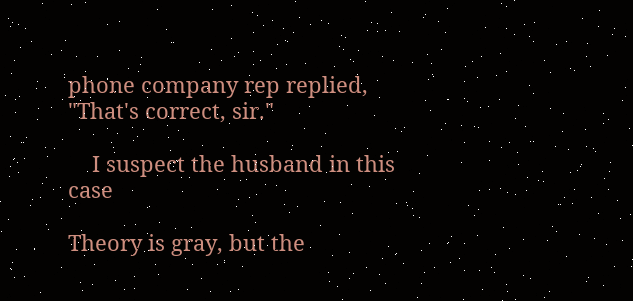phone company rep replied, "That's correct, sir."

    I suspect the husband in this case

Theory is gray, but the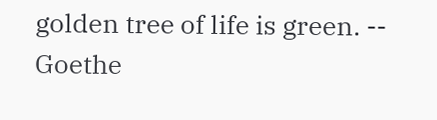golden tree of life is green. -- Goethe